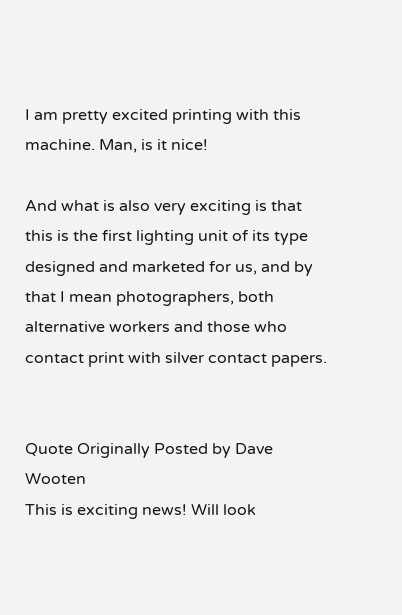I am pretty excited printing with this machine. Man, is it nice!

And what is also very exciting is that this is the first lighting unit of its type designed and marketed for us, and by that I mean photographers, both alternative workers and those who contact print with silver contact papers.


Quote Originally Posted by Dave Wooten
This is exciting news! Will look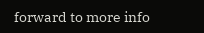forward to more info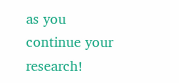as you continue your research!